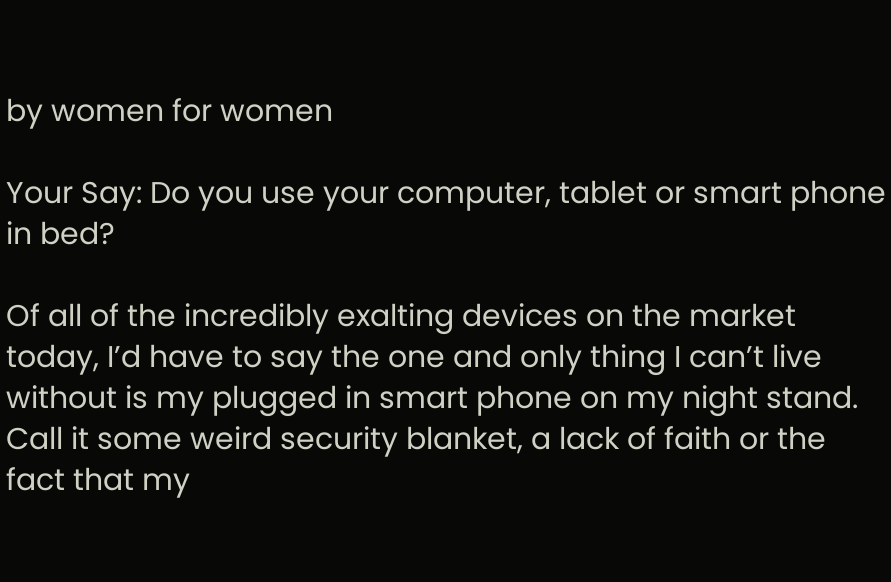by women for women

Your Say: Do you use your computer, tablet or smart phone in bed?

Of all of the incredibly exalting devices on the market today, I’d have to say the one and only thing I can’t live without is my plugged in smart phone on my night stand. Call it some weird security blanket, a lack of faith or the fact that my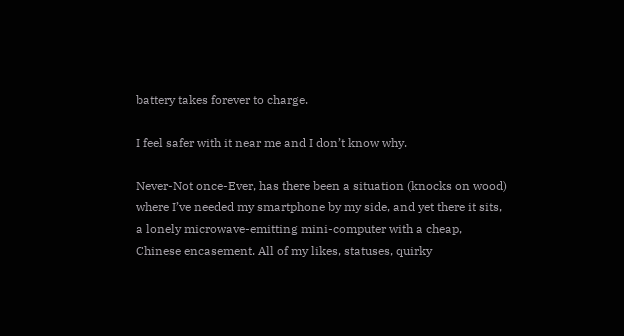battery takes forever to charge.

I feel safer with it near me and I don’t know why.

Never-Not once-Ever, has there been a situation (knocks on wood) where I’ve needed my smartphone by my side, and yet there it sits, a lonely microwave-emitting mini-computer with a cheap, Chinese encasement. All of my likes, statuses, quirky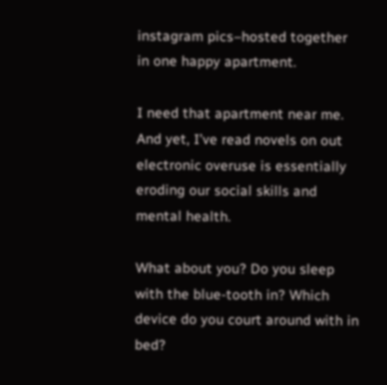instagram pics–hosted together in one happy apartment.

I need that apartment near me. And yet, I’ve read novels on out electronic overuse is essentially eroding our social skills and mental health.

What about you? Do you sleep with the blue-tooth in? Which device do you court around with in bed?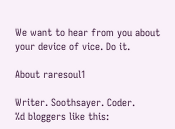We want to hear from you about your device of vice. Do it.

About raresoul1

Writer. Soothsayer. Coder.
%d bloggers like this: